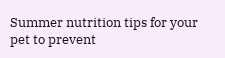Summer nutrition tips for your pet to prevent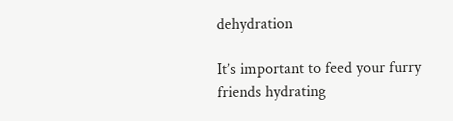dehydration

It’s important to feed your furry friends hydrating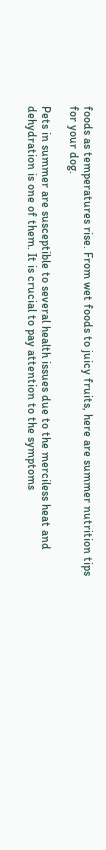foods as temperatures rise. From wet foods to juicy fruits, here are summer nutrition tips for your dog.

Pets in summer are susceptible to several health issues due to the merciless heat and dehydration is one of them. It is crucial to pay attention to the symptoms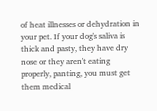of heat illnesses or dehydration in your pet. If your dog's saliva is thick and pasty, they have dry nose or they aren't eating properly, panting, you must get them medical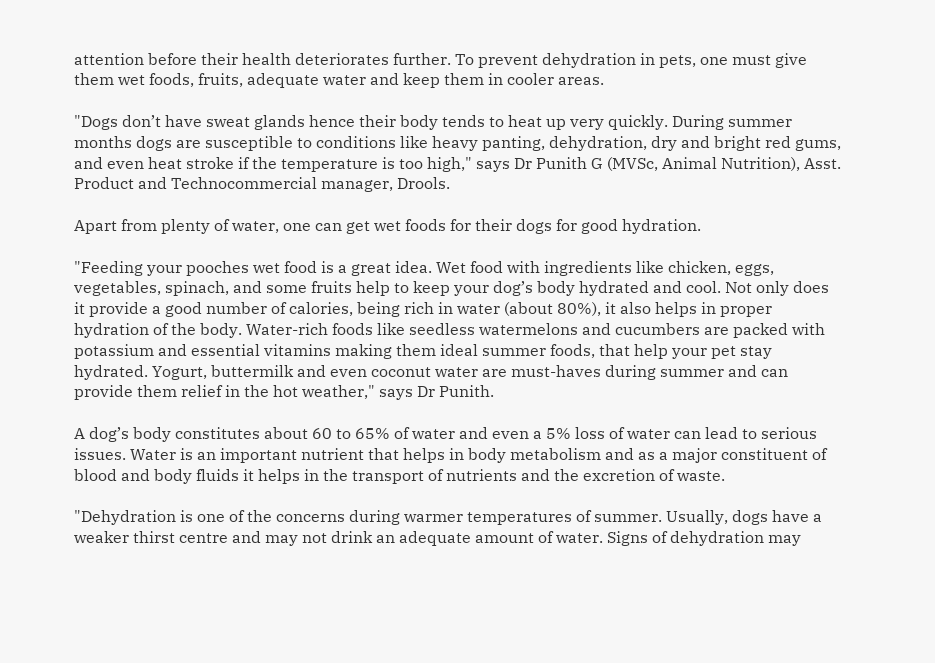attention before their health deteriorates further. To prevent dehydration in pets, one must give them wet foods, fruits, adequate water and keep them in cooler areas.

"Dogs don’t have sweat glands hence their body tends to heat up very quickly. During summer months dogs are susceptible to conditions like heavy panting, dehydration, dry and bright red gums, and even heat stroke if the temperature is too high," says Dr Punith G (MVSc, Animal Nutrition), Asst. Product and Technocommercial manager, Drools.

Apart from plenty of water, one can get wet foods for their dogs for good hydration.

"Feeding your pooches wet food is a great idea. Wet food with ingredients like chicken, eggs, vegetables, spinach, and some fruits help to keep your dog’s body hydrated and cool. Not only does it provide a good number of calories, being rich in water (about 80%), it also helps in proper hydration of the body. Water-rich foods like seedless watermelons and cucumbers are packed with potassium and essential vitamins making them ideal summer foods, that help your pet stay hydrated. Yogurt, buttermilk and even coconut water are must-haves during summer and can provide them relief in the hot weather," says Dr Punith.

A dog’s body constitutes about 60 to 65% of water and even a 5% loss of water can lead to serious issues. Water is an important nutrient that helps in body metabolism and as a major constituent of blood and body fluids it helps in the transport of nutrients and the excretion of waste.

"Dehydration is one of the concerns during warmer temperatures of summer. Usually, dogs have a weaker thirst centre and may not drink an adequate amount of water. Signs of dehydration may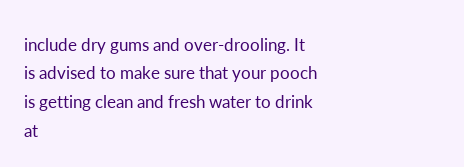include dry gums and over-drooling. It is advised to make sure that your pooch is getting clean and fresh water to drink at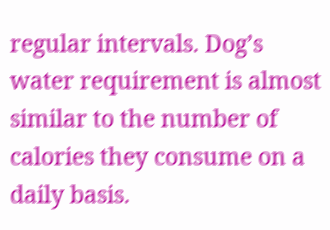regular intervals. Dog’s water requirement is almost similar to the number of calories they consume on a daily basis.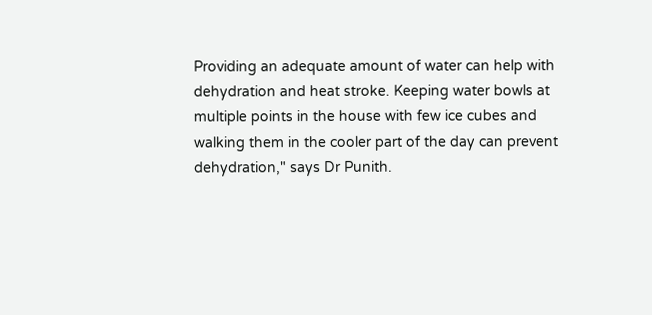Providing an adequate amount of water can help with dehydration and heat stroke. Keeping water bowls at multiple points in the house with few ice cubes and walking them in the cooler part of the day can prevent dehydration," says Dr Punith.